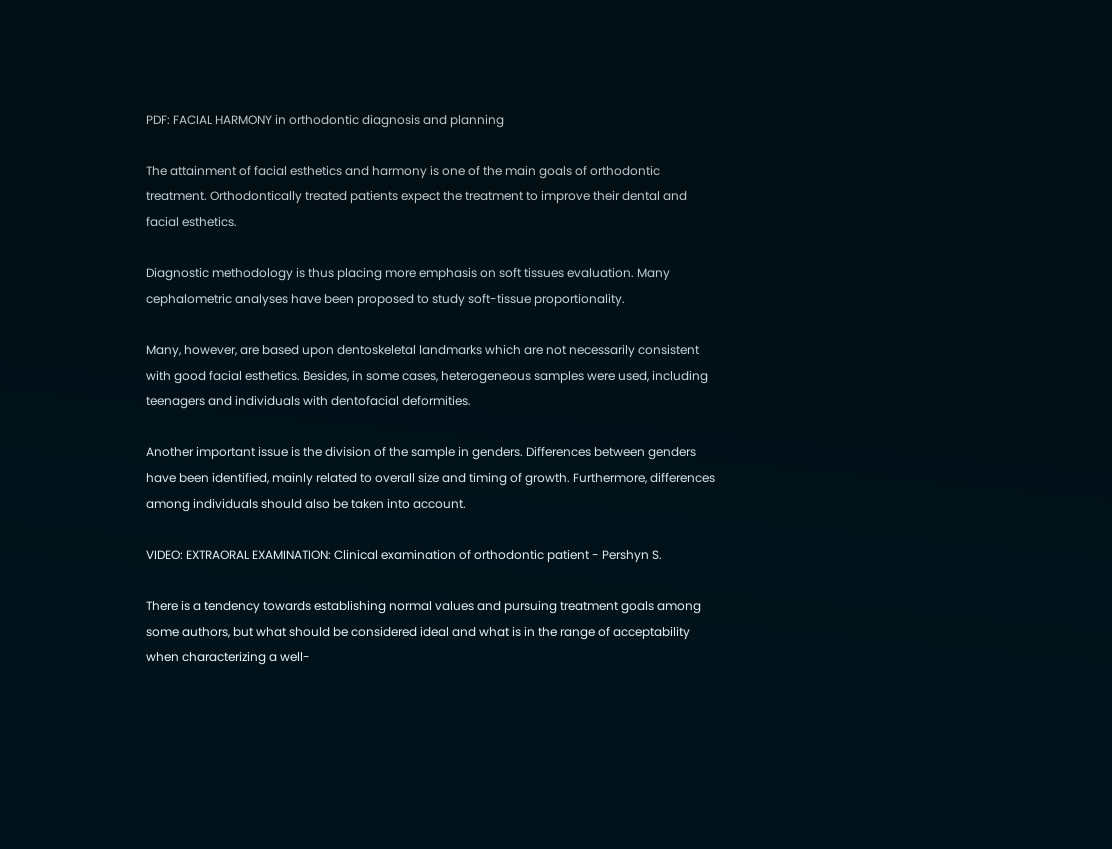PDF: FACIAL HARMONY in orthodontic diagnosis and planning

The attainment of facial esthetics and harmony is one of the main goals of orthodontic treatment. Orthodontically treated patients expect the treatment to improve their dental and facial esthetics.

Diagnostic methodology is thus placing more emphasis on soft tissues evaluation. Many cephalometric analyses have been proposed to study soft-tissue proportionality.

Many, however, are based upon dentoskeletal landmarks which are not necessarily consistent with good facial esthetics. Besides, in some cases, heterogeneous samples were used, including teenagers and individuals with dentofacial deformities.

Another important issue is the division of the sample in genders. Differences between genders have been identified, mainly related to overall size and timing of growth. Furthermore, differences among individuals should also be taken into account.

VIDEO: EXTRAORAL EXAMINATION: Clinical examination of orthodontic patient - Pershyn S.

There is a tendency towards establishing normal values and pursuing treatment goals among some authors, but what should be considered ideal and what is in the range of acceptability when characterizing a well-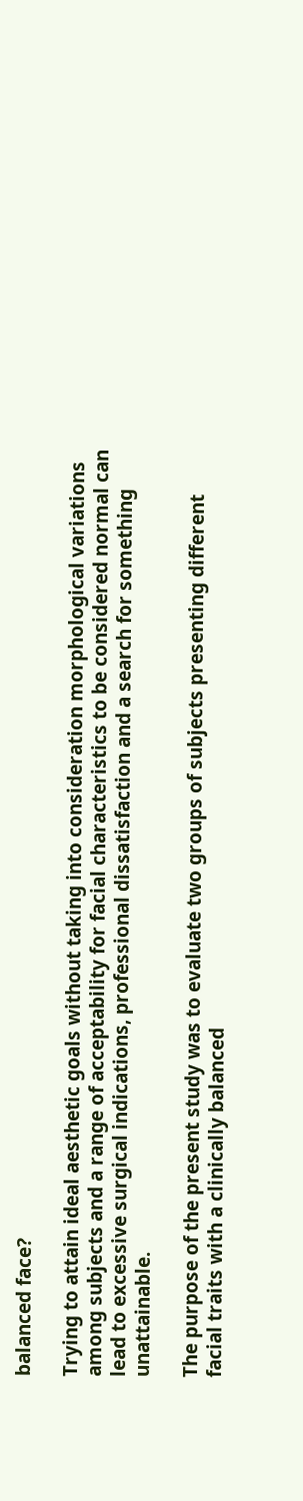balanced face?

Trying to attain ideal aesthetic goals without taking into consideration morphological variations among subjects and a range of acceptability for facial characteristics to be considered normal can lead to excessive surgical indications, professional dissatisfaction and a search for something unattainable.

The purpose of the present study was to evaluate two groups of subjects presenting different facial traits with a clinically balanced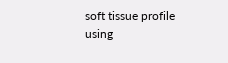soft tissue profile using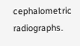cephalometric radiographs.